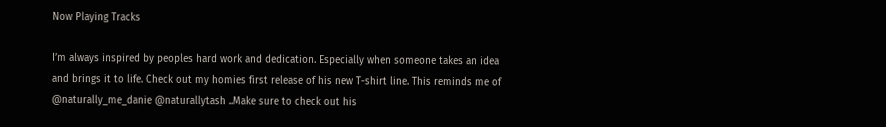Now Playing Tracks

I’m always inspired by peoples hard work and dedication. Especially when someone takes an idea and brings it to life. Check out my homies first release of his new T-shirt line. This reminds me of @naturally_me_danie @naturallytash ..Make sure to check out his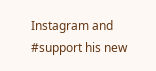Instagram and #support his new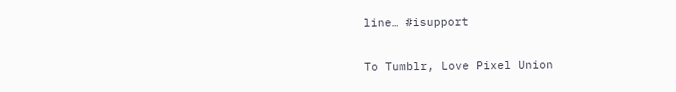line… #isupport

To Tumblr, Love Pixel Union